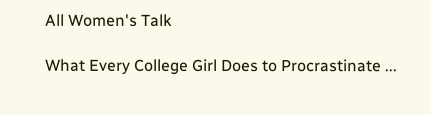All Women's Talk

What Every College Girl Does to Procrastinate ...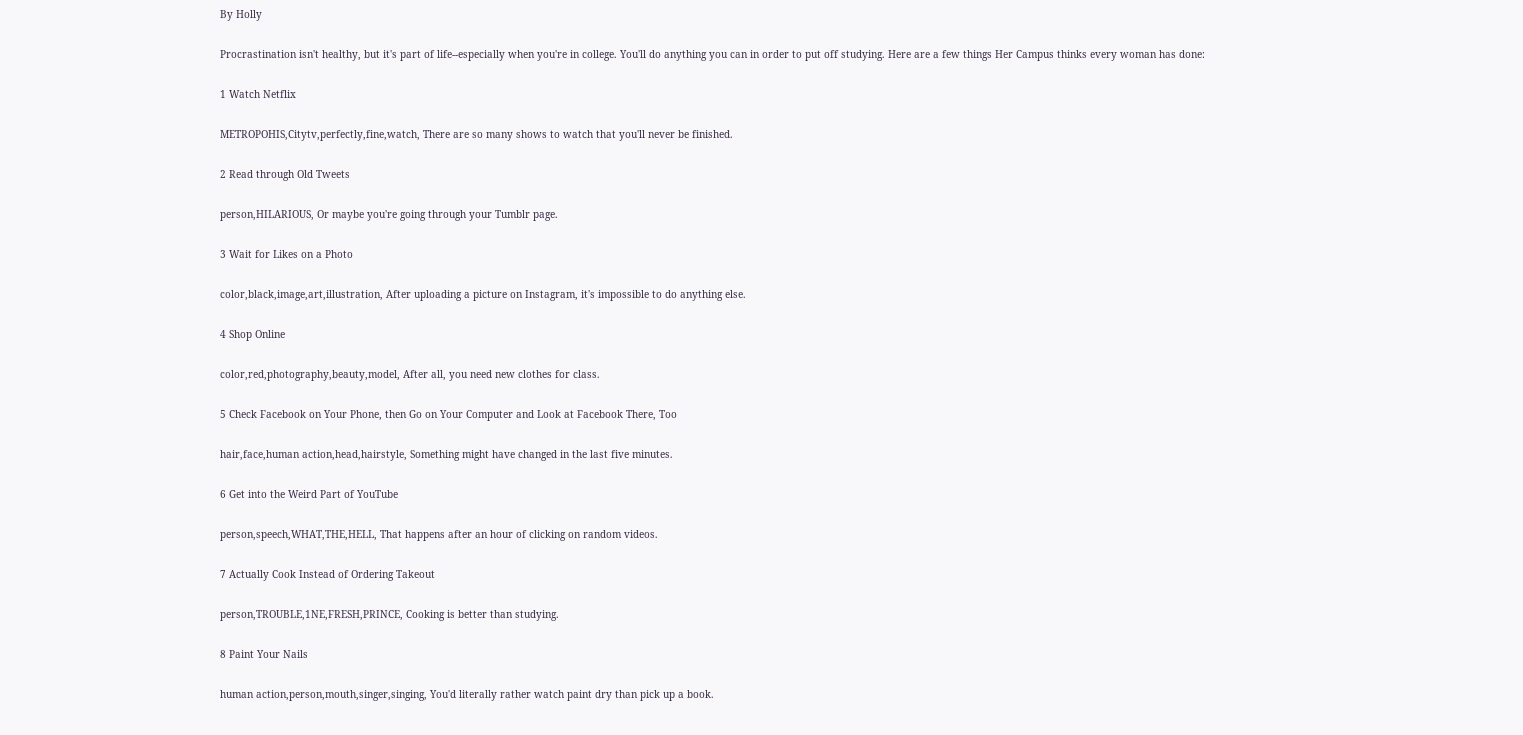By Holly

Procrastination isn't healthy, but it's part of life--especially when you're in college. You'll do anything you can in order to put off studying. Here are a few things Her Campus thinks every woman has done:

1 Watch Netflix

METROPOHIS,Citytv,perfectly,fine,watch, There are so many shows to watch that you'll never be finished.

2 Read through Old Tweets

person,HILARIOUS, Or maybe you're going through your Tumblr page.

3 Wait for Likes on a Photo

color,black,image,art,illustration, After uploading a picture on Instagram, it's impossible to do anything else.

4 Shop Online

color,red,photography,beauty,model, After all, you need new clothes for class.

5 Check Facebook on Your Phone, then Go on Your Computer and Look at Facebook There, Too

hair,face,human action,head,hairstyle, Something might have changed in the last five minutes.

6 Get into the Weird Part of YouTube

person,speech,WHAT,THE,HELL, That happens after an hour of clicking on random videos.

7 Actually Cook Instead of Ordering Takeout

person,TROUBLE,1NE,FRESH,PRINCE, Cooking is better than studying.

8 Paint Your Nails

human action,person,mouth,singer,singing, You'd literally rather watch paint dry than pick up a book.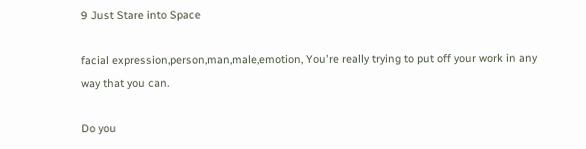9 Just Stare into Space

facial expression,person,man,male,emotion, You're really trying to put off your work in any way that you can.

Do you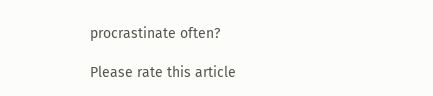procrastinate often?

Please rate this article